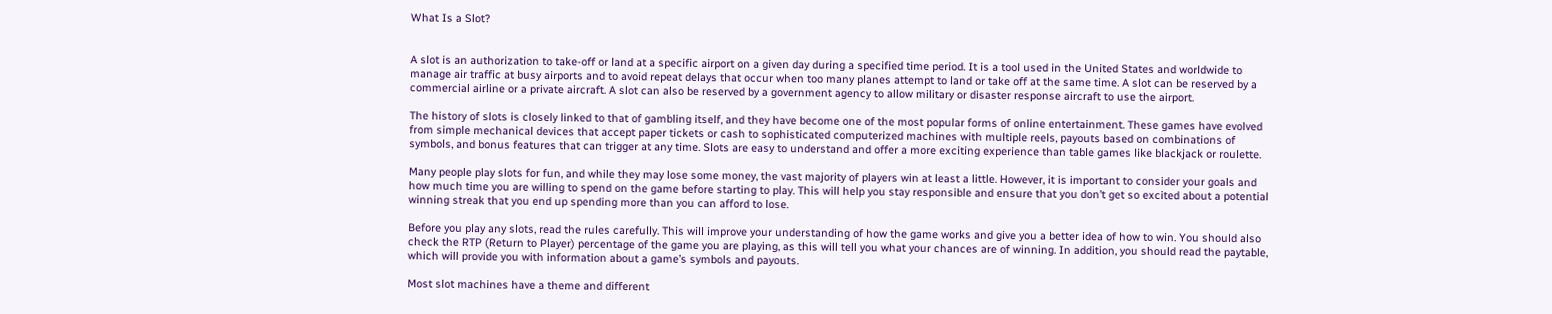What Is a Slot?


A slot is an authorization to take-off or land at a specific airport on a given day during a specified time period. It is a tool used in the United States and worldwide to manage air traffic at busy airports and to avoid repeat delays that occur when too many planes attempt to land or take off at the same time. A slot can be reserved by a commercial airline or a private aircraft. A slot can also be reserved by a government agency to allow military or disaster response aircraft to use the airport.

The history of slots is closely linked to that of gambling itself, and they have become one of the most popular forms of online entertainment. These games have evolved from simple mechanical devices that accept paper tickets or cash to sophisticated computerized machines with multiple reels, payouts based on combinations of symbols, and bonus features that can trigger at any time. Slots are easy to understand and offer a more exciting experience than table games like blackjack or roulette.

Many people play slots for fun, and while they may lose some money, the vast majority of players win at least a little. However, it is important to consider your goals and how much time you are willing to spend on the game before starting to play. This will help you stay responsible and ensure that you don’t get so excited about a potential winning streak that you end up spending more than you can afford to lose.

Before you play any slots, read the rules carefully. This will improve your understanding of how the game works and give you a better idea of how to win. You should also check the RTP (Return to Player) percentage of the game you are playing, as this will tell you what your chances are of winning. In addition, you should read the paytable, which will provide you with information about a game’s symbols and payouts.

Most slot machines have a theme and different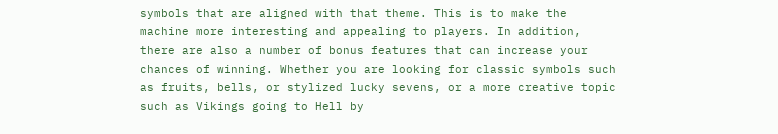symbols that are aligned with that theme. This is to make the machine more interesting and appealing to players. In addition, there are also a number of bonus features that can increase your chances of winning. Whether you are looking for classic symbols such as fruits, bells, or stylized lucky sevens, or a more creative topic such as Vikings going to Hell by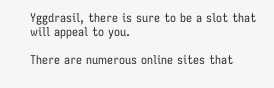Yggdrasil, there is sure to be a slot that will appeal to you.

There are numerous online sites that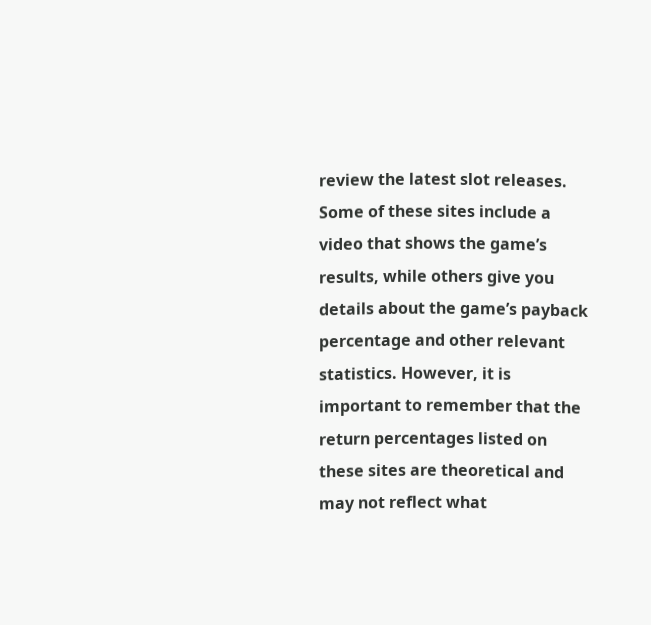review the latest slot releases. Some of these sites include a video that shows the game’s results, while others give you details about the game’s payback percentage and other relevant statistics. However, it is important to remember that the return percentages listed on these sites are theoretical and may not reflect what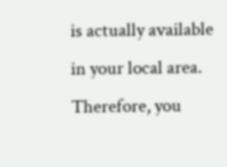is actually available in your local area. Therefore, you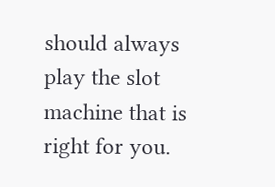should always play the slot machine that is right for you.